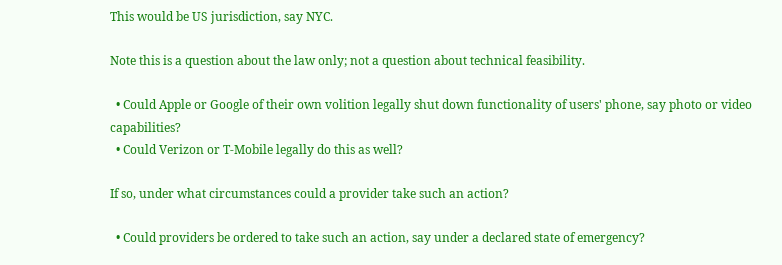This would be US jurisdiction, say NYC.

Note this is a question about the law only; not a question about technical feasibility.

  • Could Apple or Google of their own volition legally shut down functionality of users' phone, say photo or video capabilities?
  • Could Verizon or T-Mobile legally do this as well?

If so, under what circumstances could a provider take such an action?

  • Could providers be ordered to take such an action, say under a declared state of emergency?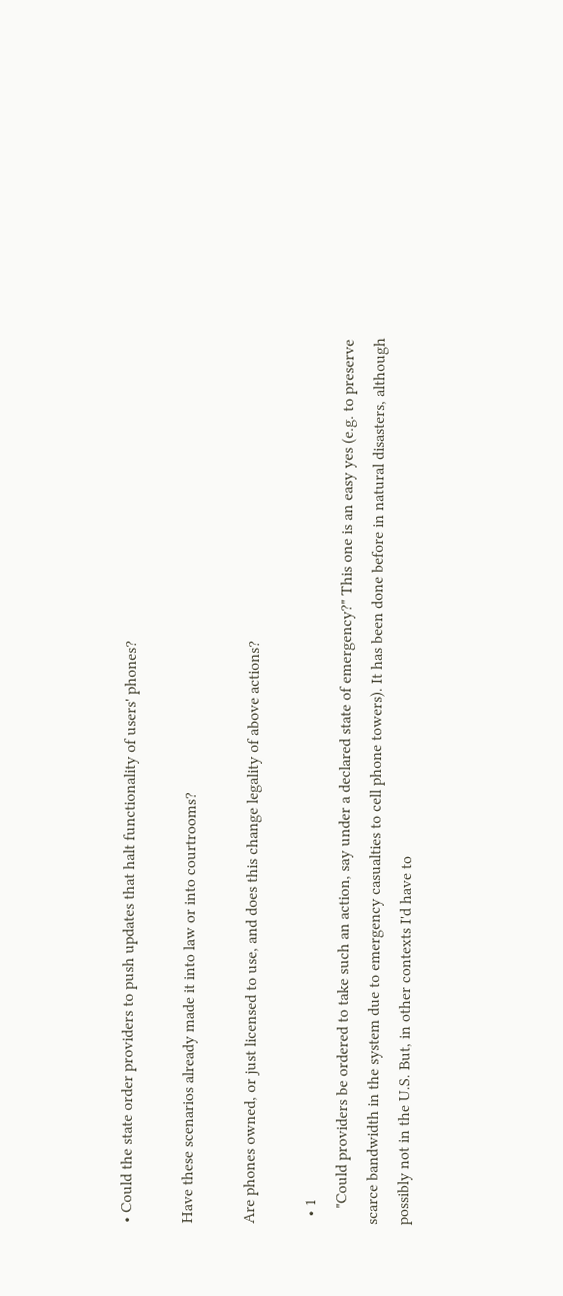• Could the state order providers to push updates that halt functionality of users' phones?

Have these scenarios already made it into law or into courtrooms?

Are phones owned, or just licensed to use, and does this change legality of above actions?

  • 1
    "Could providers be ordered to take such an action, say under a declared state of emergency?" This one is an easy yes (e.g. to preserve scarce bandwidth in the system due to emergency casualties to cell phone towers). It has been done before in natural disasters, although possibly not in the U.S. But, in other contexts I'd have to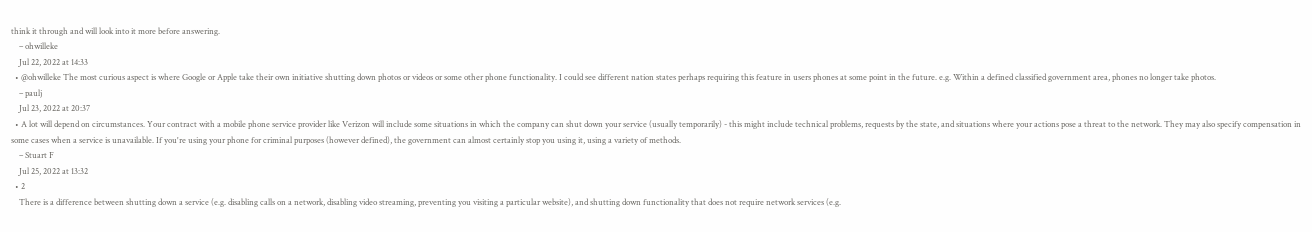think it through and will look into it more before answering.
    – ohwilleke
    Jul 22, 2022 at 14:33
  • @ohwilleke The most curious aspect is where Google or Apple take their own initiative shutting down photos or videos or some other phone functionality. I could see different nation states perhaps requiring this feature in users phones at some point in the future. e.g. Within a defined classified government area, phones no longer take photos.
    – paulj
    Jul 23, 2022 at 20:37
  • A lot will depend on circumstances. Your contract with a mobile phone service provider like Verizon will include some situations in which the company can shut down your service (usually temporarily) - this might include technical problems, requests by the state, and situations where your actions pose a threat to the network. They may also specify compensation in some cases when a service is unavailable. If you're using your phone for criminal purposes (however defined), the government can almost certainly stop you using it, using a variety of methods.
    – Stuart F
    Jul 25, 2022 at 13:32
  • 2
    There is a difference between shutting down a service (e.g. disabling calls on a network, disabling video streaming, preventing you visiting a particular website), and shutting down functionality that does not require network services (e.g.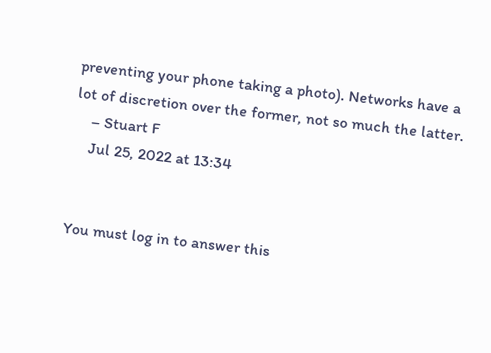preventing your phone taking a photo). Networks have a lot of discretion over the former, not so much the latter.
    – Stuart F
    Jul 25, 2022 at 13:34


You must log in to answer this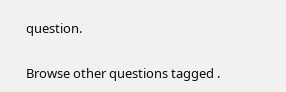question.

Browse other questions tagged .